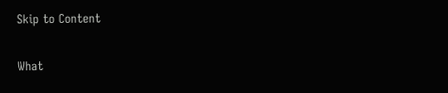Skip to Content

What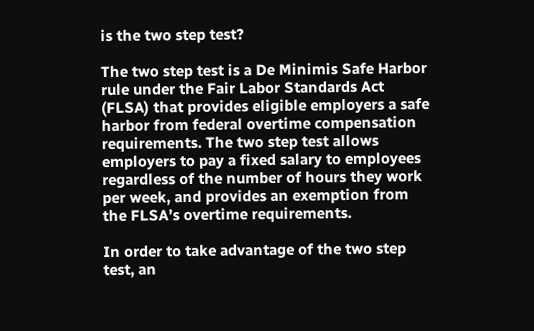is the two step test?

The two step test is a De Minimis Safe Harbor rule under the Fair Labor Standards Act (FLSA) that provides eligible employers a safe harbor from federal overtime compensation requirements. The two step test allows employers to pay a fixed salary to employees regardless of the number of hours they work per week, and provides an exemption from the FLSA’s overtime requirements.

In order to take advantage of the two step test, an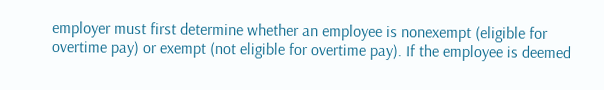employer must first determine whether an employee is nonexempt (eligible for overtime pay) or exempt (not eligible for overtime pay). If the employee is deemed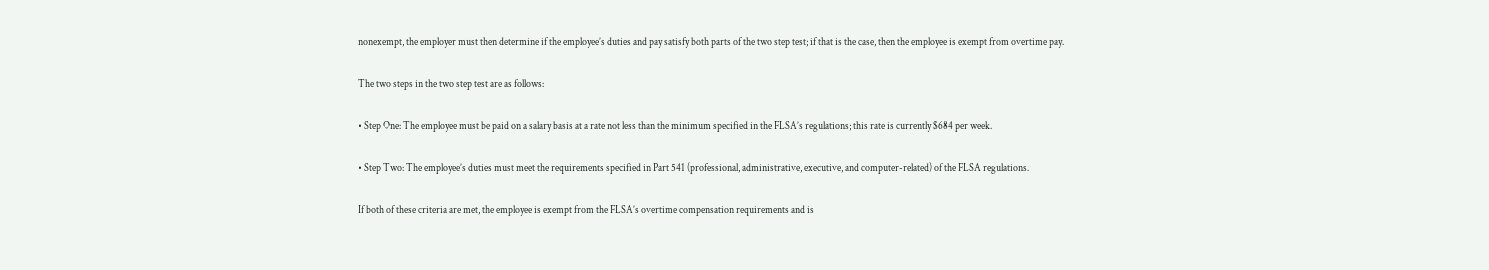nonexempt, the employer must then determine if the employee’s duties and pay satisfy both parts of the two step test; if that is the case, then the employee is exempt from overtime pay.

The two steps in the two step test are as follows:

• Step One: The employee must be paid on a salary basis at a rate not less than the minimum specified in the FLSA’s regulations; this rate is currently $684 per week.

• Step Two: The employee’s duties must meet the requirements specified in Part 541 (professional, administrative, executive, and computer-related) of the FLSA regulations.

If both of these criteria are met, the employee is exempt from the FLSA’s overtime compensation requirements and is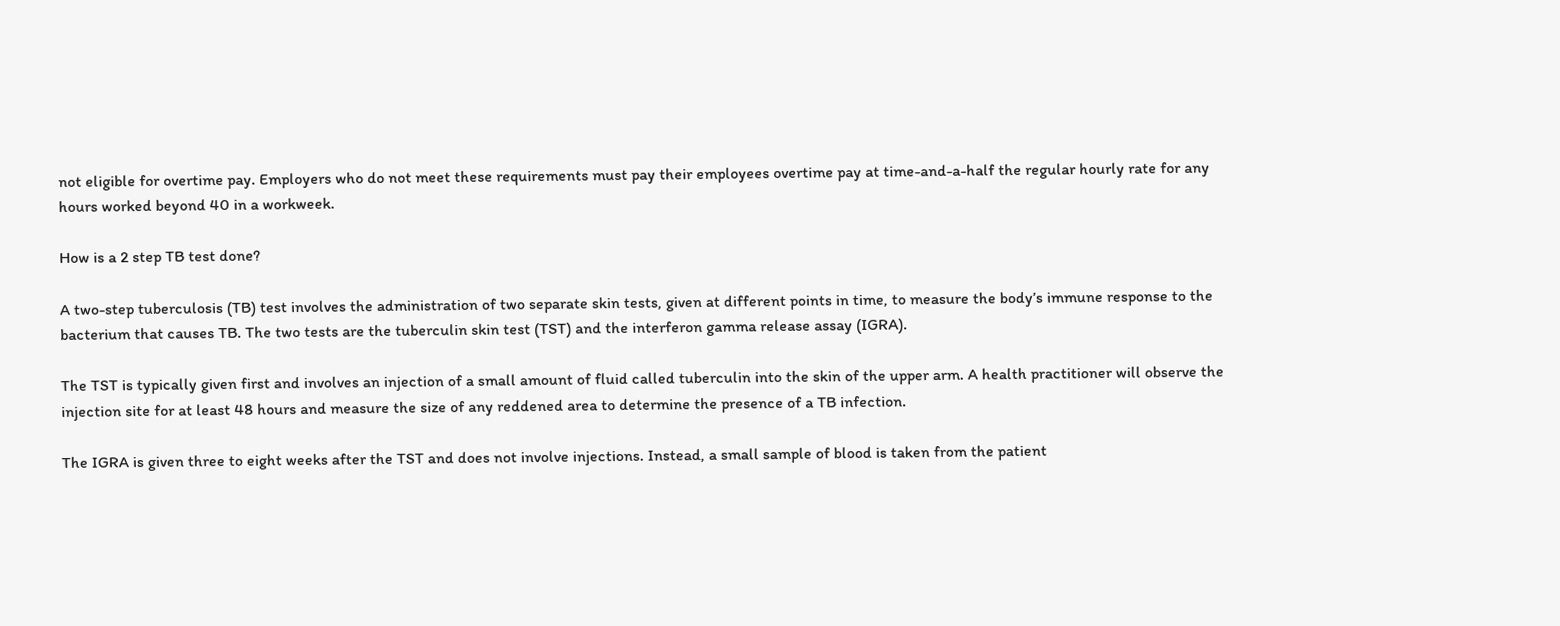not eligible for overtime pay. Employers who do not meet these requirements must pay their employees overtime pay at time-and-a-half the regular hourly rate for any hours worked beyond 40 in a workweek.

How is a 2 step TB test done?

A two-step tuberculosis (TB) test involves the administration of two separate skin tests, given at different points in time, to measure the body’s immune response to the bacterium that causes TB. The two tests are the tuberculin skin test (TST) and the interferon gamma release assay (IGRA).

The TST is typically given first and involves an injection of a small amount of fluid called tuberculin into the skin of the upper arm. A health practitioner will observe the injection site for at least 48 hours and measure the size of any reddened area to determine the presence of a TB infection.

The IGRA is given three to eight weeks after the TST and does not involve injections. Instead, a small sample of blood is taken from the patient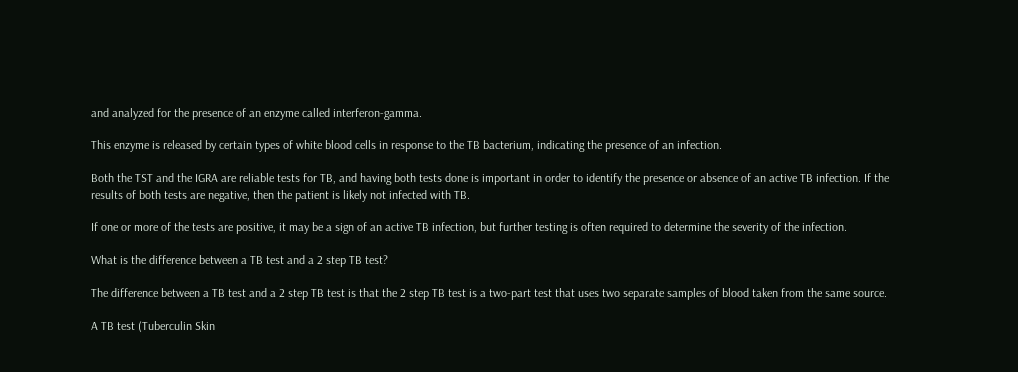and analyzed for the presence of an enzyme called interferon-gamma.

This enzyme is released by certain types of white blood cells in response to the TB bacterium, indicating the presence of an infection.

Both the TST and the IGRA are reliable tests for TB, and having both tests done is important in order to identify the presence or absence of an active TB infection. If the results of both tests are negative, then the patient is likely not infected with TB.

If one or more of the tests are positive, it may be a sign of an active TB infection, but further testing is often required to determine the severity of the infection.

What is the difference between a TB test and a 2 step TB test?

The difference between a TB test and a 2 step TB test is that the 2 step TB test is a two-part test that uses two separate samples of blood taken from the same source.

A TB test (Tuberculin Skin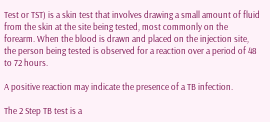Test or TST) is a skin test that involves drawing a small amount of fluid from the skin at the site being tested, most commonly on the forearm. When the blood is drawn and placed on the injection site, the person being tested is observed for a reaction over a period of 48 to 72 hours.

A positive reaction may indicate the presence of a TB infection.

The 2 Step TB test is a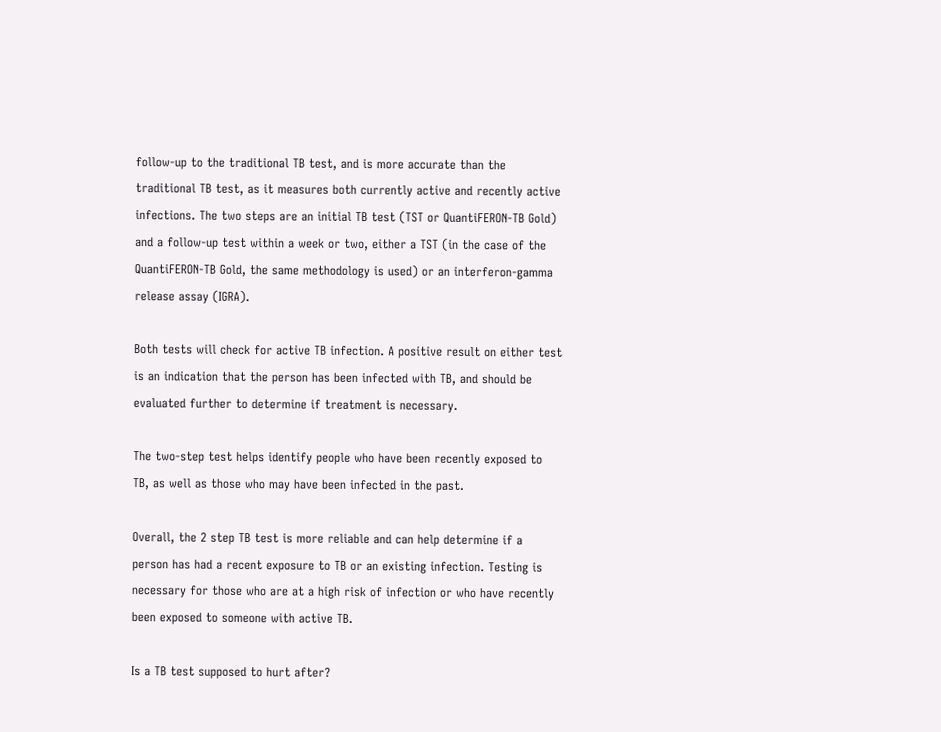follow-up to the traditional TB test, and is more accurate than the traditional TB test, as it measures both currently active and recently active infections. The two steps are an initial TB test (TST or QuantiFERON-TB Gold) and a follow-up test within a week or two, either a TST (in the case of the QuantiFERON-TB Gold, the same methodology is used) or an interferon-gamma release assay (IGRA).

Both tests will check for active TB infection. A positive result on either test is an indication that the person has been infected with TB, and should be evaluated further to determine if treatment is necessary.

The two-step test helps identify people who have been recently exposed to TB, as well as those who may have been infected in the past.

Overall, the 2 step TB test is more reliable and can help determine if a person has had a recent exposure to TB or an existing infection. Testing is necessary for those who are at a high risk of infection or who have recently been exposed to someone with active TB.

Is a TB test supposed to hurt after?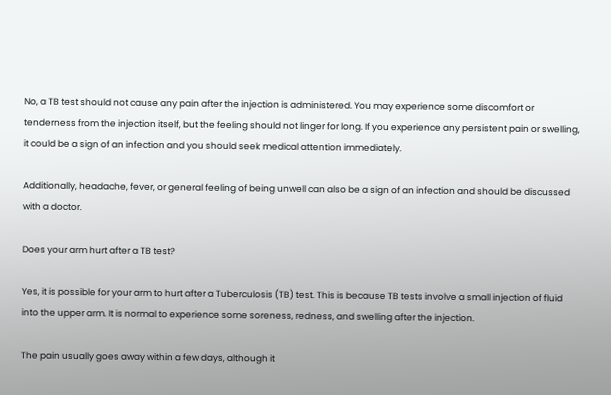No, a TB test should not cause any pain after the injection is administered. You may experience some discomfort or tenderness from the injection itself, but the feeling should not linger for long. If you experience any persistent pain or swelling, it could be a sign of an infection and you should seek medical attention immediately.

Additionally, headache, fever, or general feeling of being unwell can also be a sign of an infection and should be discussed with a doctor.

Does your arm hurt after a TB test?

Yes, it is possible for your arm to hurt after a Tuberculosis (TB) test. This is because TB tests involve a small injection of fluid into the upper arm. It is normal to experience some soreness, redness, and swelling after the injection.

The pain usually goes away within a few days, although it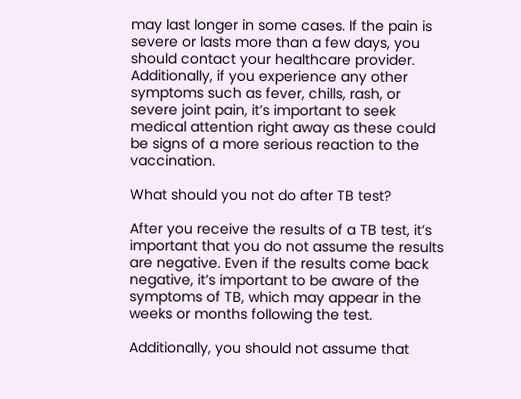may last longer in some cases. If the pain is severe or lasts more than a few days, you should contact your healthcare provider. Additionally, if you experience any other symptoms such as fever, chills, rash, or severe joint pain, it’s important to seek medical attention right away as these could be signs of a more serious reaction to the vaccination.

What should you not do after TB test?

After you receive the results of a TB test, it’s important that you do not assume the results are negative. Even if the results come back negative, it’s important to be aware of the symptoms of TB, which may appear in the weeks or months following the test.

Additionally, you should not assume that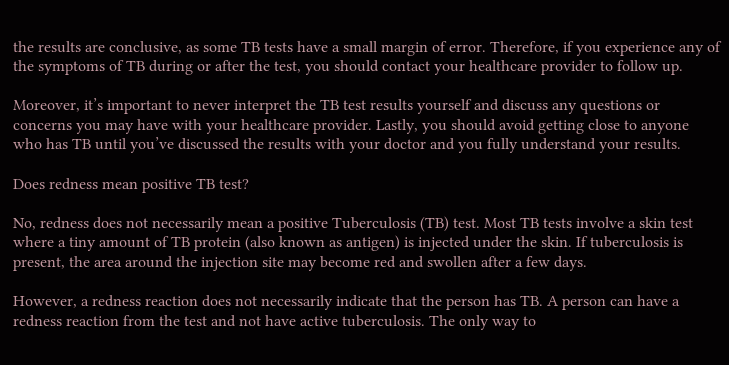the results are conclusive, as some TB tests have a small margin of error. Therefore, if you experience any of the symptoms of TB during or after the test, you should contact your healthcare provider to follow up.

Moreover, it’s important to never interpret the TB test results yourself and discuss any questions or concerns you may have with your healthcare provider. Lastly, you should avoid getting close to anyone who has TB until you’ve discussed the results with your doctor and you fully understand your results.

Does redness mean positive TB test?

No, redness does not necessarily mean a positive Tuberculosis (TB) test. Most TB tests involve a skin test where a tiny amount of TB protein (also known as antigen) is injected under the skin. If tuberculosis is present, the area around the injection site may become red and swollen after a few days.

However, a redness reaction does not necessarily indicate that the person has TB. A person can have a redness reaction from the test and not have active tuberculosis. The only way to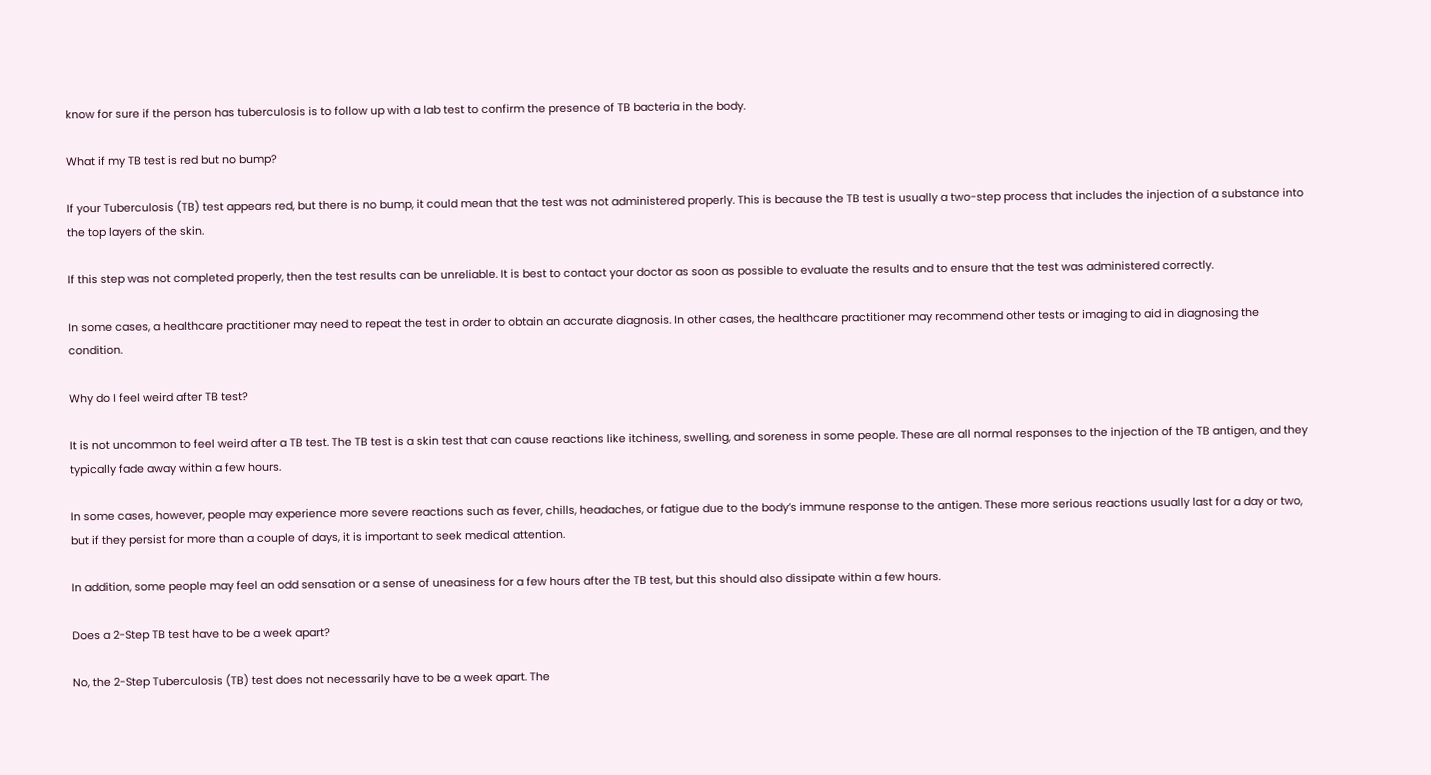know for sure if the person has tuberculosis is to follow up with a lab test to confirm the presence of TB bacteria in the body.

What if my TB test is red but no bump?

If your Tuberculosis (TB) test appears red, but there is no bump, it could mean that the test was not administered properly. This is because the TB test is usually a two-step process that includes the injection of a substance into the top layers of the skin.

If this step was not completed properly, then the test results can be unreliable. It is best to contact your doctor as soon as possible to evaluate the results and to ensure that the test was administered correctly.

In some cases, a healthcare practitioner may need to repeat the test in order to obtain an accurate diagnosis. In other cases, the healthcare practitioner may recommend other tests or imaging to aid in diagnosing the condition.

Why do I feel weird after TB test?

It is not uncommon to feel weird after a TB test. The TB test is a skin test that can cause reactions like itchiness, swelling, and soreness in some people. These are all normal responses to the injection of the TB antigen, and they typically fade away within a few hours.

In some cases, however, people may experience more severe reactions such as fever, chills, headaches, or fatigue due to the body’s immune response to the antigen. These more serious reactions usually last for a day or two, but if they persist for more than a couple of days, it is important to seek medical attention.

In addition, some people may feel an odd sensation or a sense of uneasiness for a few hours after the TB test, but this should also dissipate within a few hours.

Does a 2-Step TB test have to be a week apart?

No, the 2-Step Tuberculosis (TB) test does not necessarily have to be a week apart. The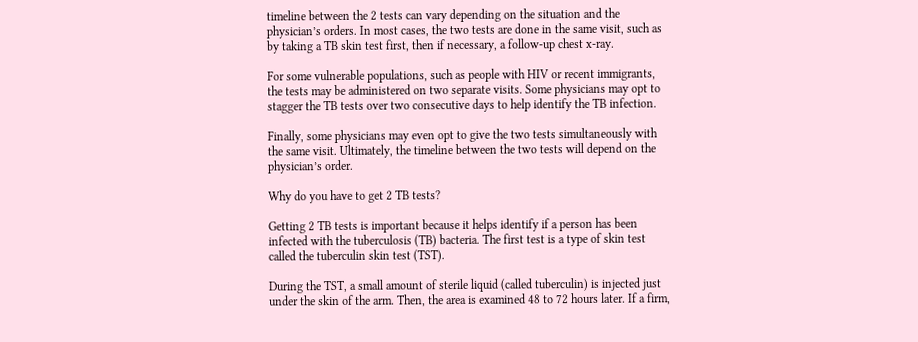timeline between the 2 tests can vary depending on the situation and the physician’s orders. In most cases, the two tests are done in the same visit, such as by taking a TB skin test first, then if necessary, a follow-up chest x-ray.

For some vulnerable populations, such as people with HIV or recent immigrants, the tests may be administered on two separate visits. Some physicians may opt to stagger the TB tests over two consecutive days to help identify the TB infection.

Finally, some physicians may even opt to give the two tests simultaneously with the same visit. Ultimately, the timeline between the two tests will depend on the physician’s order.

Why do you have to get 2 TB tests?

Getting 2 TB tests is important because it helps identify if a person has been infected with the tuberculosis (TB) bacteria. The first test is a type of skin test called the tuberculin skin test (TST).

During the TST, a small amount of sterile liquid (called tuberculin) is injected just under the skin of the arm. Then, the area is examined 48 to 72 hours later. If a firm,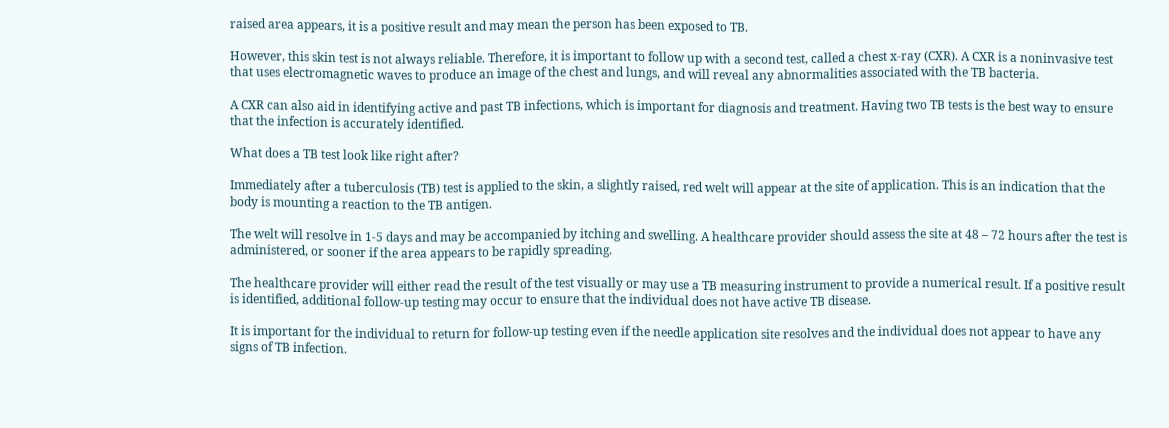raised area appears, it is a positive result and may mean the person has been exposed to TB.

However, this skin test is not always reliable. Therefore, it is important to follow up with a second test, called a chest x-ray (CXR). A CXR is a noninvasive test that uses electromagnetic waves to produce an image of the chest and lungs, and will reveal any abnormalities associated with the TB bacteria.

A CXR can also aid in identifying active and past TB infections, which is important for diagnosis and treatment. Having two TB tests is the best way to ensure that the infection is accurately identified.

What does a TB test look like right after?

Immediately after a tuberculosis (TB) test is applied to the skin, a slightly raised, red welt will appear at the site of application. This is an indication that the body is mounting a reaction to the TB antigen.

The welt will resolve in 1-5 days and may be accompanied by itching and swelling. A healthcare provider should assess the site at 48 – 72 hours after the test is administered, or sooner if the area appears to be rapidly spreading.

The healthcare provider will either read the result of the test visually or may use a TB measuring instrument to provide a numerical result. If a positive result is identified, additional follow-up testing may occur to ensure that the individual does not have active TB disease.

It is important for the individual to return for follow-up testing even if the needle application site resolves and the individual does not appear to have any signs of TB infection.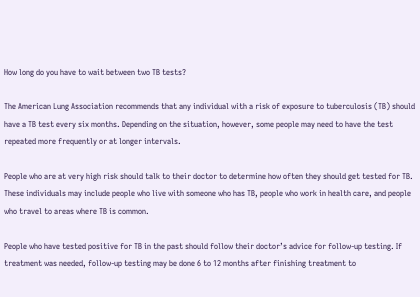How long do you have to wait between two TB tests?

The American Lung Association recommends that any individual with a risk of exposure to tuberculosis (TB) should have a TB test every six months. Depending on the situation, however, some people may need to have the test repeated more frequently or at longer intervals.

People who are at very high risk should talk to their doctor to determine how often they should get tested for TB. These individuals may include people who live with someone who has TB, people who work in health care, and people who travel to areas where TB is common.

People who have tested positive for TB in the past should follow their doctor’s advice for follow-up testing. If treatment was needed, follow-up testing may be done 6 to 12 months after finishing treatment to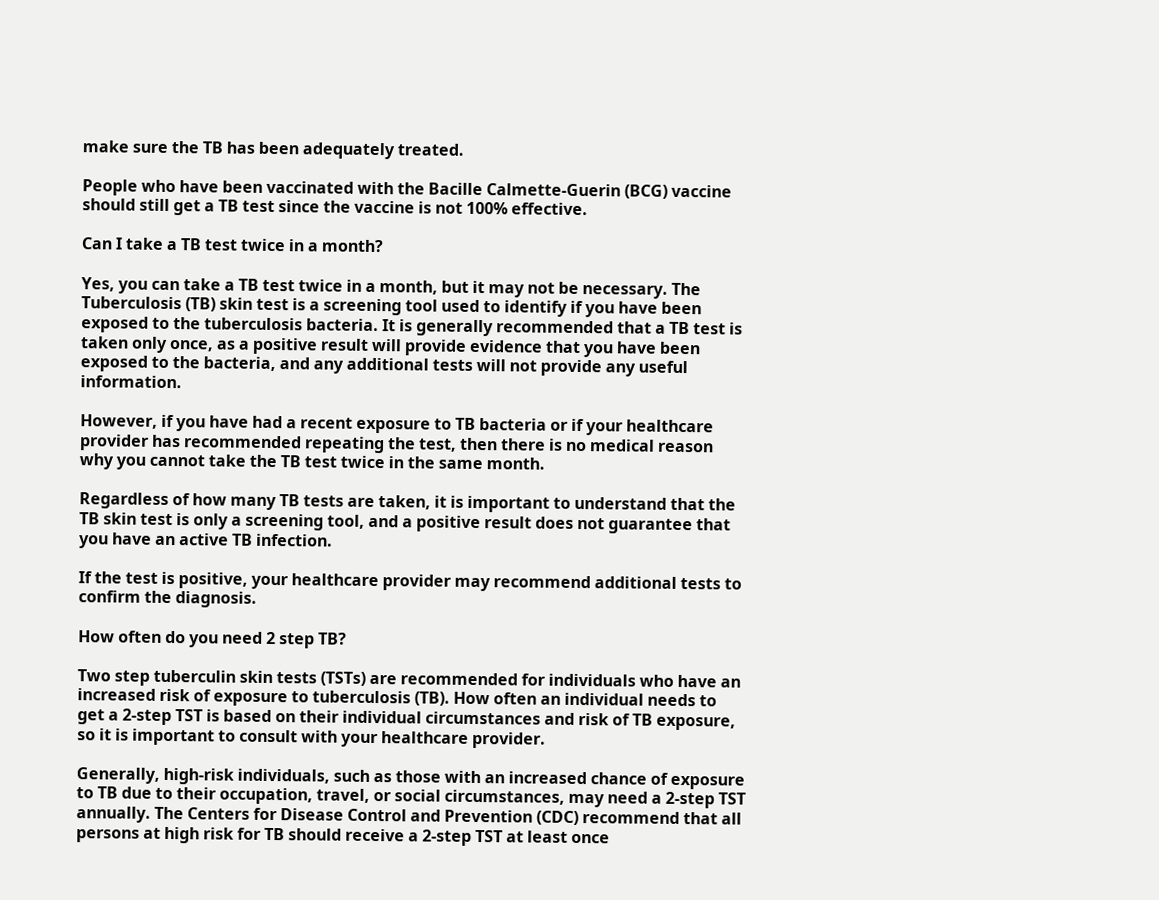make sure the TB has been adequately treated.

People who have been vaccinated with the Bacille Calmette-Guerin (BCG) vaccine should still get a TB test since the vaccine is not 100% effective.

Can I take a TB test twice in a month?

Yes, you can take a TB test twice in a month, but it may not be necessary. The Tuberculosis (TB) skin test is a screening tool used to identify if you have been exposed to the tuberculosis bacteria. It is generally recommended that a TB test is taken only once, as a positive result will provide evidence that you have been exposed to the bacteria, and any additional tests will not provide any useful information.

However, if you have had a recent exposure to TB bacteria or if your healthcare provider has recommended repeating the test, then there is no medical reason why you cannot take the TB test twice in the same month.

Regardless of how many TB tests are taken, it is important to understand that the TB skin test is only a screening tool, and a positive result does not guarantee that you have an active TB infection.

If the test is positive, your healthcare provider may recommend additional tests to confirm the diagnosis.

How often do you need 2 step TB?

Two step tuberculin skin tests (TSTs) are recommended for individuals who have an increased risk of exposure to tuberculosis (TB). How often an individual needs to get a 2-step TST is based on their individual circumstances and risk of TB exposure, so it is important to consult with your healthcare provider.

Generally, high-risk individuals, such as those with an increased chance of exposure to TB due to their occupation, travel, or social circumstances, may need a 2-step TST annually. The Centers for Disease Control and Prevention (CDC) recommend that all persons at high risk for TB should receive a 2-step TST at least once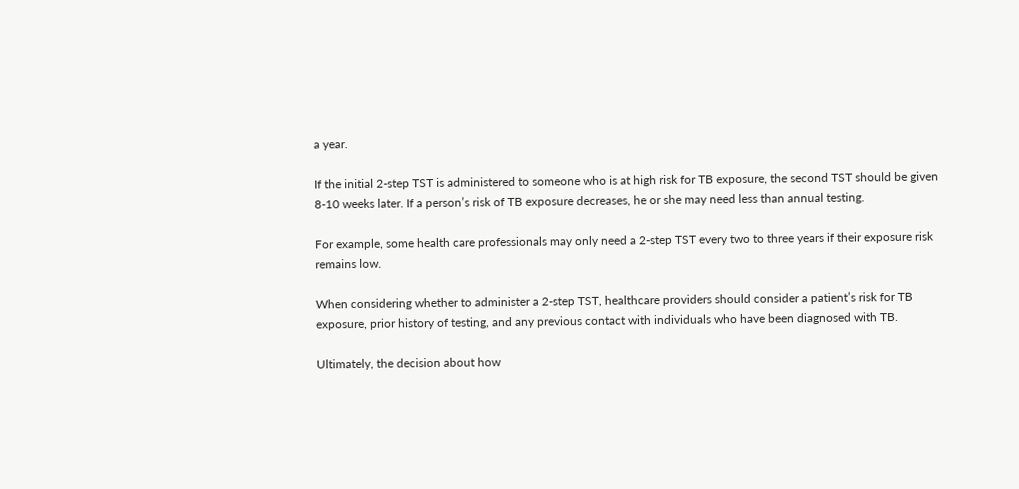a year.

If the initial 2-step TST is administered to someone who is at high risk for TB exposure, the second TST should be given 8-10 weeks later. If a person’s risk of TB exposure decreases, he or she may need less than annual testing.

For example, some health care professionals may only need a 2-step TST every two to three years if their exposure risk remains low.

When considering whether to administer a 2-step TST, healthcare providers should consider a patient’s risk for TB exposure, prior history of testing, and any previous contact with individuals who have been diagnosed with TB.

Ultimately, the decision about how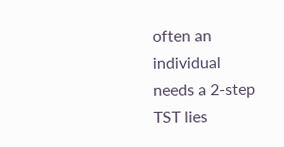often an individual needs a 2-step TST lies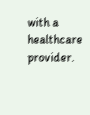with a healthcare provider.